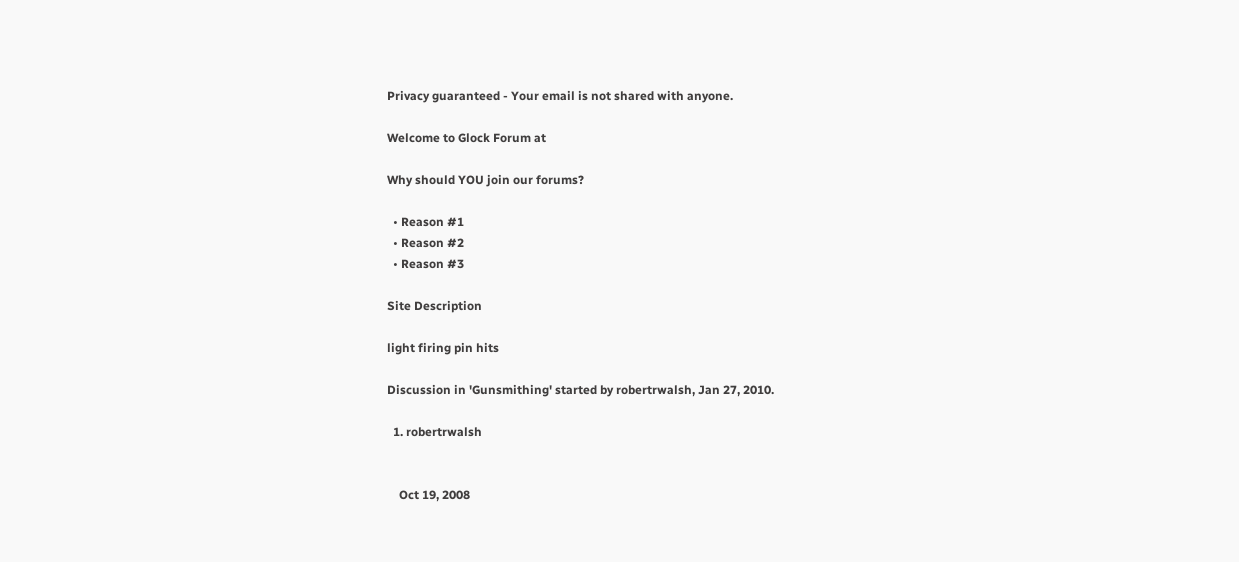Privacy guaranteed - Your email is not shared with anyone.

Welcome to Glock Forum at

Why should YOU join our forums?

  • Reason #1
  • Reason #2
  • Reason #3

Site Description

light firing pin hits

Discussion in 'Gunsmithing' started by robertrwalsh, Jan 27, 2010.

  1. robertrwalsh


    Oct 19, 2008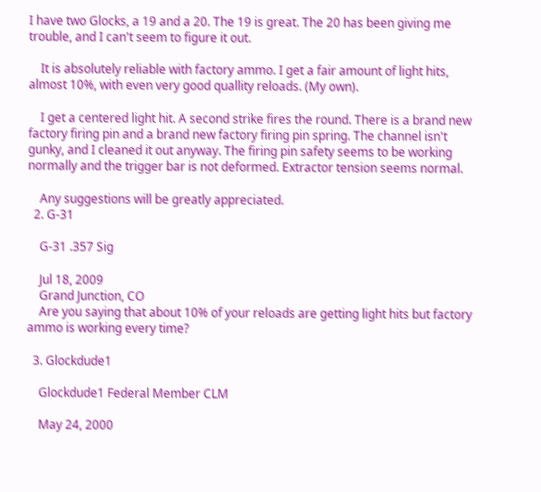I have two Glocks, a 19 and a 20. The 19 is great. The 20 has been giving me trouble, and I can't seem to figure it out.

    It is absolutely reliable with factory ammo. I get a fair amount of light hits, almost 10%, with even very good quallity reloads. (My own).

    I get a centered light hit. A second strike fires the round. There is a brand new factory firing pin and a brand new factory firing pin spring. The channel isn't gunky, and I cleaned it out anyway. The firing pin safety seems to be working normally and the trigger bar is not deformed. Extractor tension seems normal.

    Any suggestions will be greatly appreciated.
  2. G-31

    G-31 .357 Sig

    Jul 18, 2009
    Grand Junction, CO
    Are you saying that about 10% of your reloads are getting light hits but factory ammo is working every time?

  3. Glockdude1

    Glockdude1 Federal Member CLM

    May 24, 2000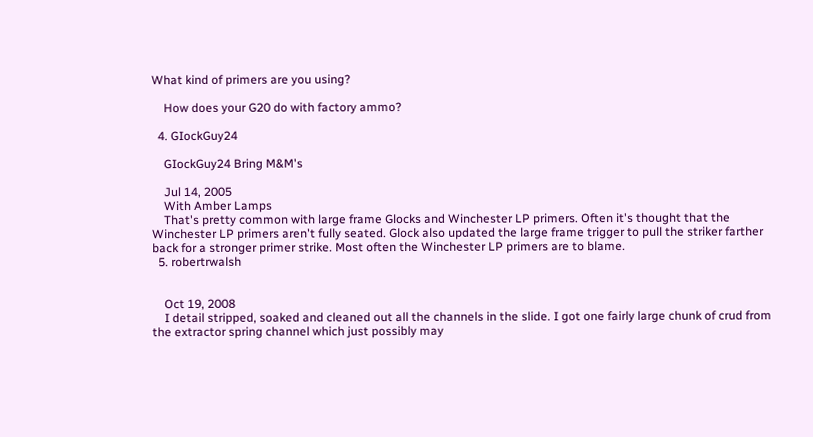What kind of primers are you using?

    How does your G20 do with factory ammo?

  4. GIockGuy24

    GIockGuy24 Bring M&M's

    Jul 14, 2005
    With Amber Lamps
    That's pretty common with large frame Glocks and Winchester LP primers. Often it's thought that the Winchester LP primers aren't fully seated. Glock also updated the large frame trigger to pull the striker farther back for a stronger primer strike. Most often the Winchester LP primers are to blame.
  5. robertrwalsh


    Oct 19, 2008
    I detail stripped, soaked and cleaned out all the channels in the slide. I got one fairly large chunk of crud from the extractor spring channel which just possibly may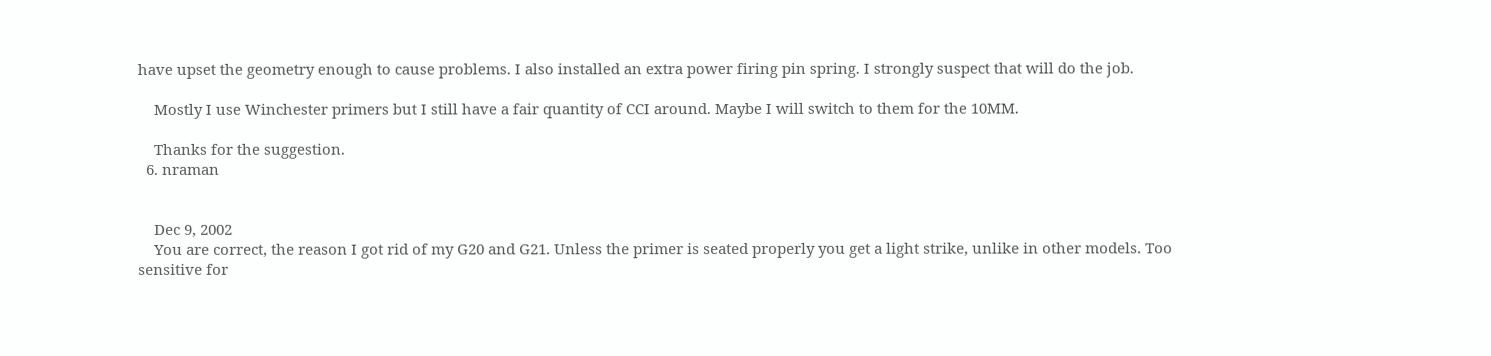have upset the geometry enough to cause problems. I also installed an extra power firing pin spring. I strongly suspect that will do the job.

    Mostly I use Winchester primers but I still have a fair quantity of CCI around. Maybe I will switch to them for the 10MM.

    Thanks for the suggestion.
  6. nraman


    Dec 9, 2002
    You are correct, the reason I got rid of my G20 and G21. Unless the primer is seated properly you get a light strike, unlike in other models. Too sensitive for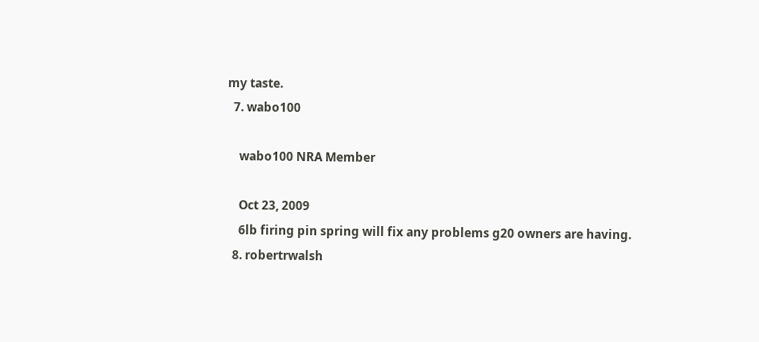my taste.
  7. wabo100

    wabo100 NRA Member

    Oct 23, 2009
    6lb firing pin spring will fix any problems g20 owners are having.
  8. robertrwalsh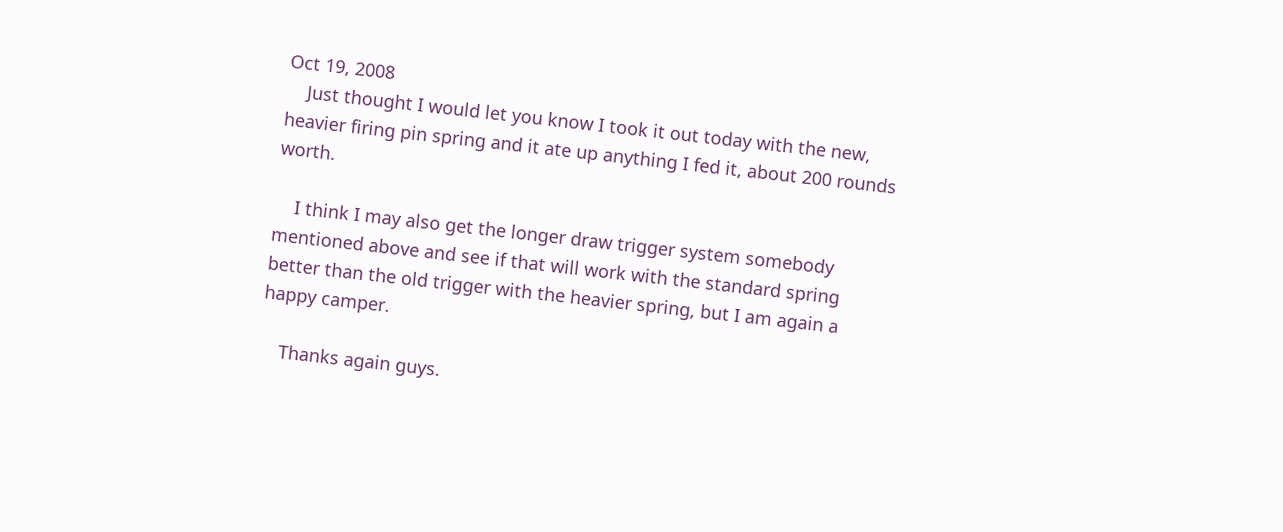Oct 19, 2008
    Just thought I would let you know I took it out today with the new, heavier firing pin spring and it ate up anything I fed it, about 200 rounds worth.

    I think I may also get the longer draw trigger system somebody mentioned above and see if that will work with the standard spring better than the old trigger with the heavier spring, but I am again a happy camper.

    Thanks again guys.